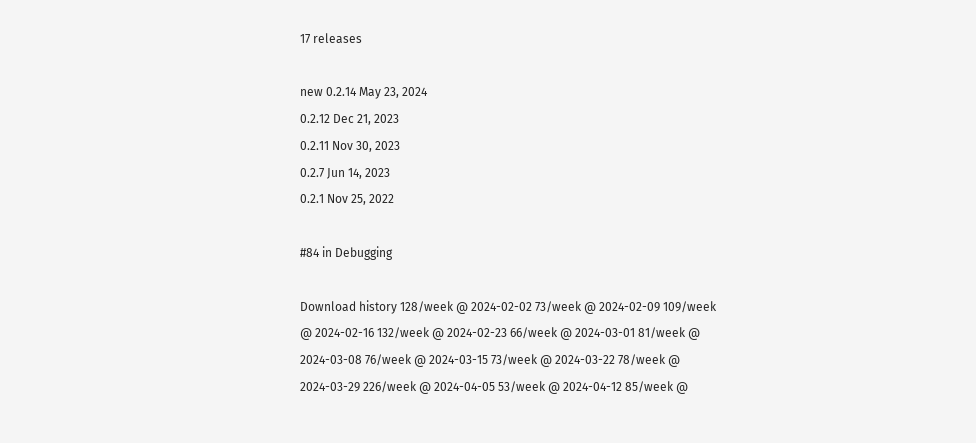17 releases

new 0.2.14 May 23, 2024
0.2.12 Dec 21, 2023
0.2.11 Nov 30, 2023
0.2.7 Jun 14, 2023
0.2.1 Nov 25, 2022

#84 in Debugging

Download history 128/week @ 2024-02-02 73/week @ 2024-02-09 109/week @ 2024-02-16 132/week @ 2024-02-23 66/week @ 2024-03-01 81/week @ 2024-03-08 76/week @ 2024-03-15 73/week @ 2024-03-22 78/week @ 2024-03-29 226/week @ 2024-04-05 53/week @ 2024-04-12 85/week @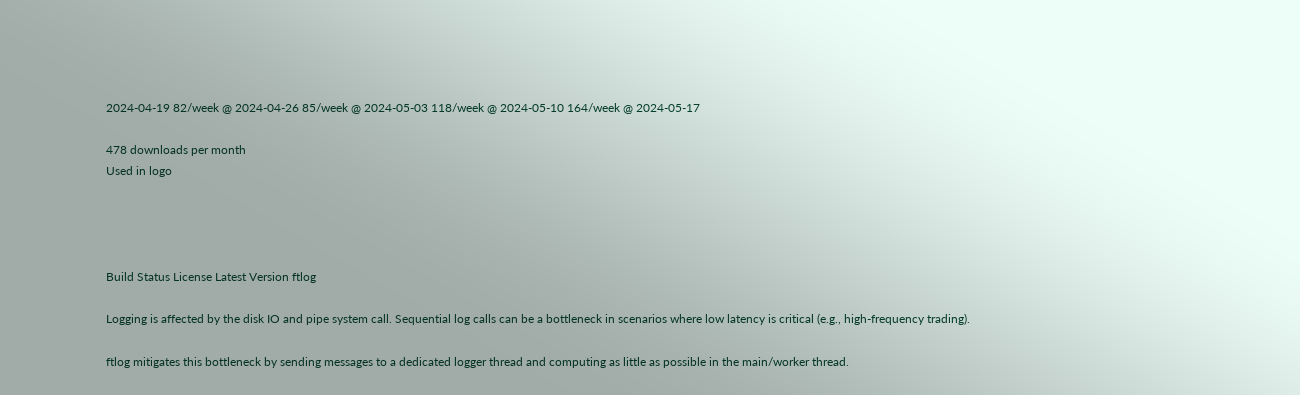2024-04-19 82/week @ 2024-04-26 85/week @ 2024-05-03 118/week @ 2024-05-10 164/week @ 2024-05-17

478 downloads per month
Used in logo




Build Status License Latest Version ftlog

Logging is affected by the disk IO and pipe system call. Sequential log calls can be a bottleneck in scenarios where low latency is critical (e.g., high-frequency trading).

ftlog mitigates this bottleneck by sending messages to a dedicated logger thread and computing as little as possible in the main/worker thread.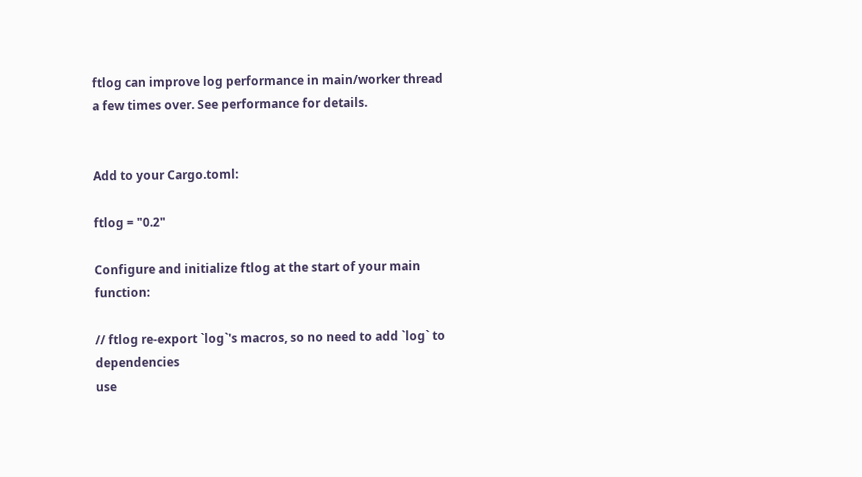ftlog can improve log performance in main/worker thread a few times over. See performance for details.


Add to your Cargo.toml:

ftlog = "0.2"

Configure and initialize ftlog at the start of your main function:

// ftlog re-export `log`'s macros, so no need to add `log` to dependencies
use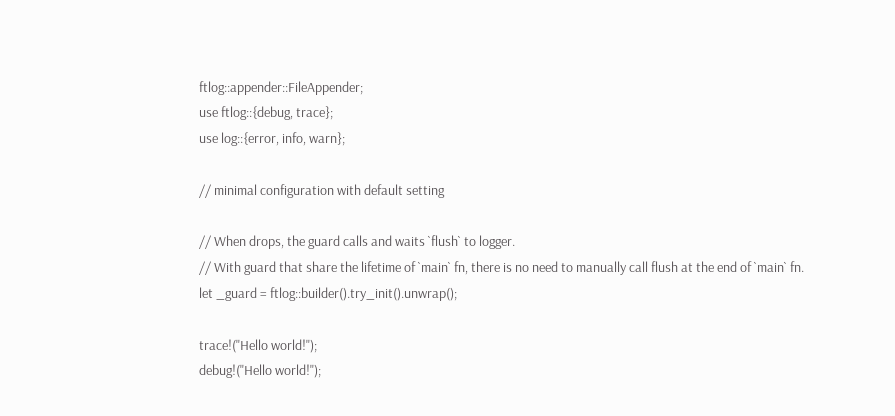ftlog::appender::FileAppender;
use ftlog::{debug, trace};
use log::{error, info, warn};

// minimal configuration with default setting

// When drops, the guard calls and waits `flush` to logger.
// With guard that share the lifetime of `main` fn, there is no need to manually call flush at the end of `main` fn.
let _guard = ftlog::builder().try_init().unwrap();

trace!("Hello world!");
debug!("Hello world!");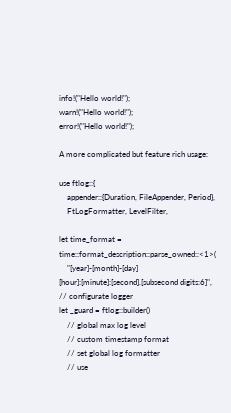info!("Hello world!");
warn!("Hello world!");
error!("Hello world!");

A more complicated but feature rich usage:

use ftlog::{
    appender::{Duration, FileAppender, Period},
    FtLogFormatter, LevelFilter,

let time_format = time::format_description::parse_owned::<1>(
    "[year]-[month]-[day] [hour]:[minute]:[second].[subsecond digits:6]",
// configurate logger
let _guard = ftlog::builder()
    // global max log level
    // custom timestamp format
    // set global log formatter
    // use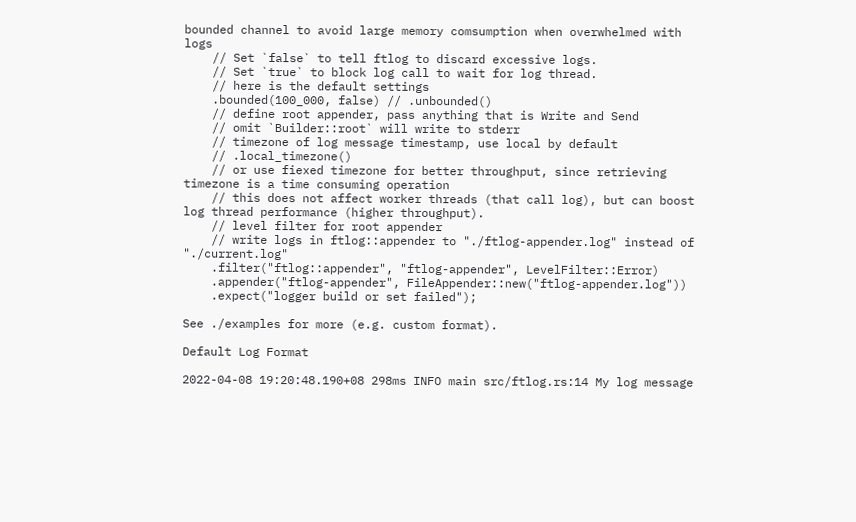bounded channel to avoid large memory comsumption when overwhelmed with logs
    // Set `false` to tell ftlog to discard excessive logs.
    // Set `true` to block log call to wait for log thread.
    // here is the default settings
    .bounded(100_000, false) // .unbounded()
    // define root appender, pass anything that is Write and Send
    // omit `Builder::root` will write to stderr
    // timezone of log message timestamp, use local by default
    // .local_timezone()
    // or use fiexed timezone for better throughput, since retrieving timezone is a time consuming operation
    // this does not affect worker threads (that call log), but can boost log thread performance (higher throughput).
    // level filter for root appender
    // write logs in ftlog::appender to "./ftlog-appender.log" instead of "./current.log"
    .filter("ftlog::appender", "ftlog-appender", LevelFilter::Error)
    .appender("ftlog-appender", FileAppender::new("ftlog-appender.log"))
    .expect("logger build or set failed");

See ./examples for more (e.g. custom format).

Default Log Format

2022-04-08 19:20:48.190+08 298ms INFO main src/ftlog.rs:14 My log message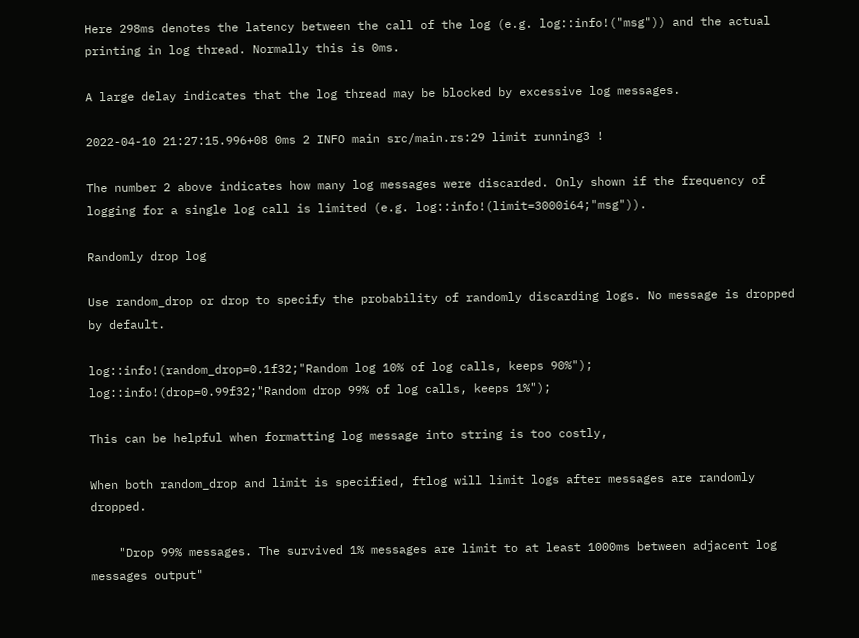Here 298ms denotes the latency between the call of the log (e.g. log::info!("msg")) and the actual printing in log thread. Normally this is 0ms.

A large delay indicates that the log thread may be blocked by excessive log messages.

2022-04-10 21:27:15.996+08 0ms 2 INFO main src/main.rs:29 limit running3 !

The number 2 above indicates how many log messages were discarded. Only shown if the frequency of logging for a single log call is limited (e.g. log::info!(limit=3000i64;"msg")).

Randomly drop log

Use random_drop or drop to specify the probability of randomly discarding logs. No message is dropped by default.

log::info!(random_drop=0.1f32;"Random log 10% of log calls, keeps 90%");
log::info!(drop=0.99f32;"Random drop 99% of log calls, keeps 1%");

This can be helpful when formatting log message into string is too costly,

When both random_drop and limit is specified, ftlog will limit logs after messages are randomly dropped.

    "Drop 99% messages. The survived 1% messages are limit to at least 1000ms between adjacent log messages output"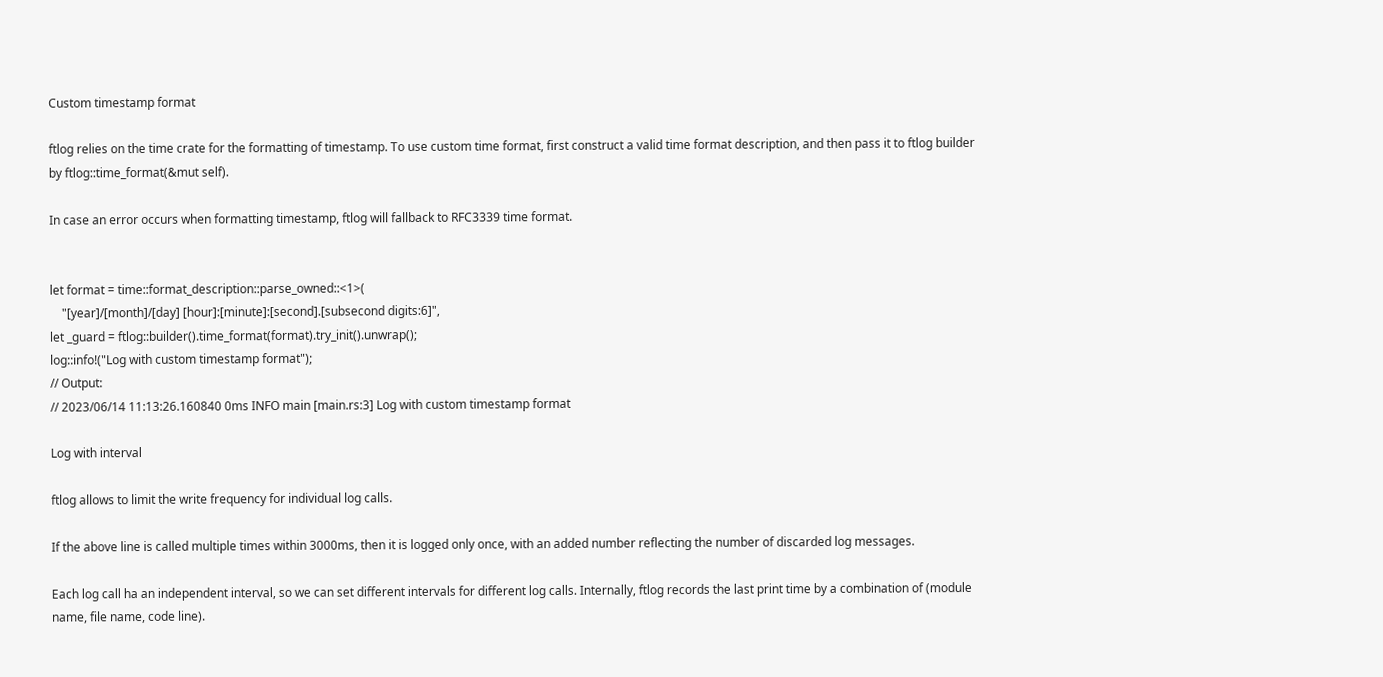Custom timestamp format

ftlog relies on the time crate for the formatting of timestamp. To use custom time format, first construct a valid time format description, and then pass it to ftlog builder by ftlog::time_format(&mut self).

In case an error occurs when formatting timestamp, ftlog will fallback to RFC3339 time format.


let format = time::format_description::parse_owned::<1>(
    "[year]/[month]/[day] [hour]:[minute]:[second].[subsecond digits:6]",
let _guard = ftlog::builder().time_format(format).try_init().unwrap();
log::info!("Log with custom timestamp format");
// Output:
// 2023/06/14 11:13:26.160840 0ms INFO main [main.rs:3] Log with custom timestamp format

Log with interval

ftlog allows to limit the write frequency for individual log calls.

If the above line is called multiple times within 3000ms, then it is logged only once, with an added number reflecting the number of discarded log messages.

Each log call ha an independent interval, so we can set different intervals for different log calls. Internally, ftlog records the last print time by a combination of (module name, file name, code line).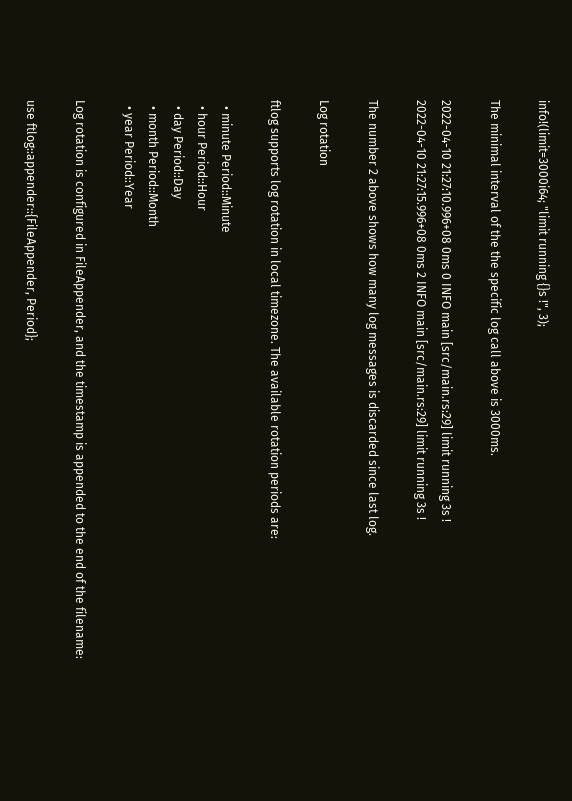info!(limit=3000i64; "limit running {}s !", 3);

The minimal interval of the the specific log call above is 3000ms.

2022-04-10 21:27:10.996+08 0ms 0 INFO main [src/main.rs:29] limit running 3s !
2022-04-10 21:27:15.996+08 0ms 2 INFO main [src/main.rs:29] limit running 3s !

The number 2 above shows how many log messages is discarded since last log.

Log rotation

ftlog supports log rotation in local timezone. The available rotation periods are:

  • minute Period::Minute
  • hour Period::Hour
  • day Period::Day
  • month Period::Month
  • year Period::Year

Log rotation is configured in FileAppender, and the timestamp is appended to the end of the filename:

use ftlog::appender::{FileAppender, Period};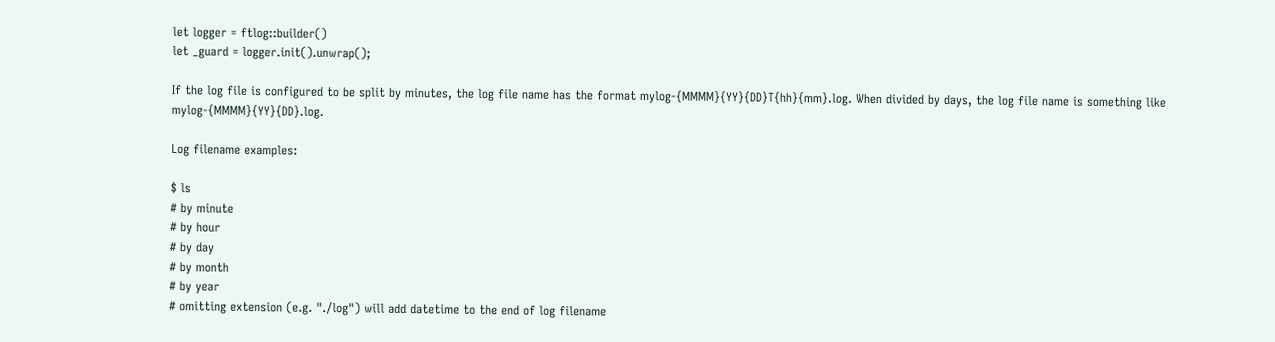let logger = ftlog::builder()
let _guard = logger.init().unwrap();

If the log file is configured to be split by minutes, the log file name has the format mylog-{MMMM}{YY}{DD}T{hh}{mm}.log. When divided by days, the log file name is something like mylog-{MMMM}{YY}{DD}.log.

Log filename examples:

$ ls
# by minute
# by hour
# by day
# by month
# by year
# omitting extension (e.g. "./log") will add datetime to the end of log filename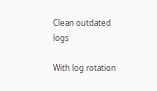Clean outdated logs

With log rotation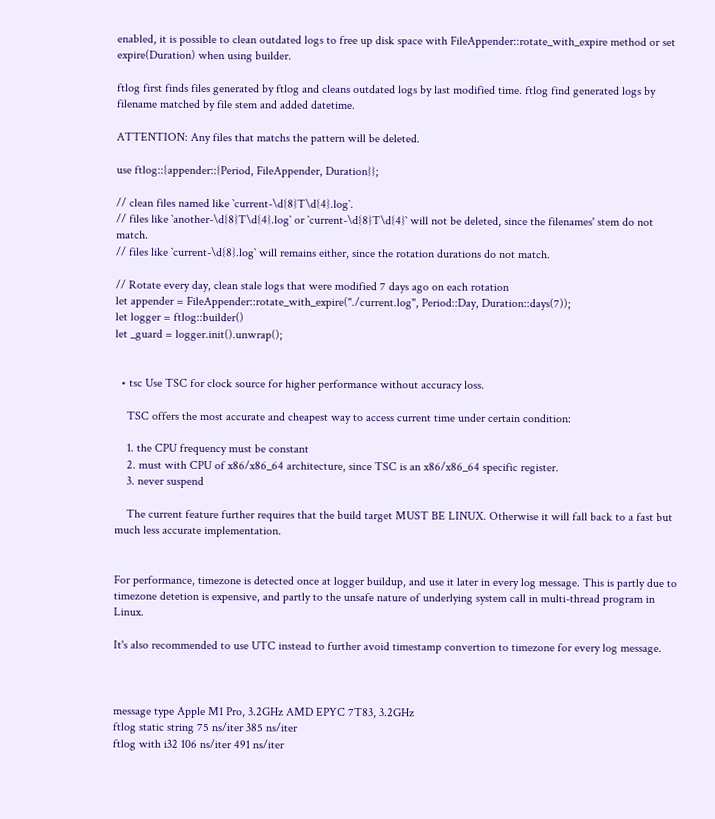enabled, it is possible to clean outdated logs to free up disk space with FileAppender::rotate_with_expire method or set expire(Duration) when using builder.

ftlog first finds files generated by ftlog and cleans outdated logs by last modified time. ftlog find generated logs by filename matched by file stem and added datetime.

ATTENTION: Any files that matchs the pattern will be deleted.

use ftlog::{appender::{Period, FileAppender, Duration}};

// clean files named like `current-\d{8}T\d{4}.log`.
// files like `another-\d{8}T\d{4}.log` or `current-\d{8}T\d{4}` will not be deleted, since the filenames' stem do not match.
// files like `current-\d{8}.log` will remains either, since the rotation durations do not match.

// Rotate every day, clean stale logs that were modified 7 days ago on each rotation
let appender = FileAppender::rotate_with_expire("./current.log", Period::Day, Duration::days(7));
let logger = ftlog::builder()
let _guard = logger.init().unwrap();


  • tsc Use TSC for clock source for higher performance without accuracy loss.

    TSC offers the most accurate and cheapest way to access current time under certain condition:

    1. the CPU frequency must be constant
    2. must with CPU of x86/x86_64 architecture, since TSC is an x86/x86_64 specific register.
    3. never suspend

    The current feature further requires that the build target MUST BE LINUX. Otherwise it will fall back to a fast but much less accurate implementation.


For performance, timezone is detected once at logger buildup, and use it later in every log message. This is partly due to timezone detetion is expensive, and partly to the unsafe nature of underlying system call in multi-thread program in Linux.

It's also recommended to use UTC instead to further avoid timestamp convertion to timezone for every log message.



message type Apple M1 Pro, 3.2GHz AMD EPYC 7T83, 3.2GHz
ftlog static string 75 ns/iter 385 ns/iter
ftlog with i32 106 ns/iter 491 ns/iter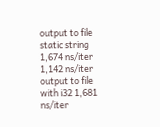output to file
static string 1,674 ns/iter 1,142 ns/iter
output to file
with i32 1,681 ns/iter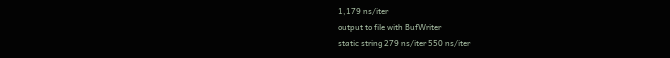1,179 ns/iter
output to file with BufWriter
static string 279 ns/iter 550 ns/iter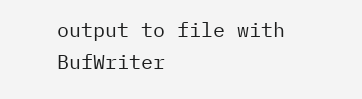output to file with BufWriter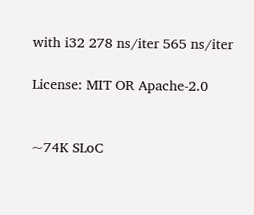with i32 278 ns/iter 565 ns/iter

License: MIT OR Apache-2.0


~74K SLoC